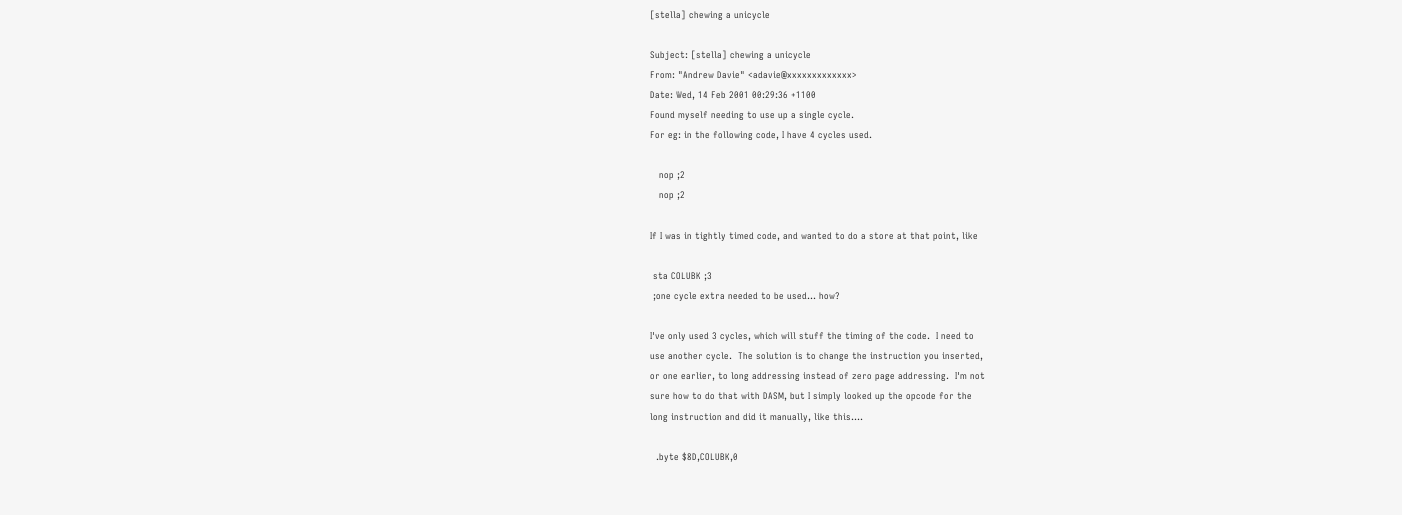[stella] chewing a unicycle

Subject: [stella] chewing a unicycle
From: "Andrew Davie" <adavie@xxxxxxxxxxxxx>
Date: Wed, 14 Feb 2001 00:29:36 +1100
Found myself needing to use up a single cycle.
For eg: in the following code, I have 4 cycles used.

   nop ;2
   nop ;2

If I was in tightly timed code, and wanted to do a store at that point, like

 sta COLUBK ;3
 ;one cycle extra needed to be used... how?

I've only used 3 cycles, which will stuff the timing of the code.  I need to
use another cycle.  The solution is to change the instruction you inserted,
or one earlier, to long addressing instead of zero page addressing.  I'm not
sure how to do that with DASM, but I simply looked up the opcode for the
long instruction and did it manually, like this....

  .byte $8D,COLUBK,0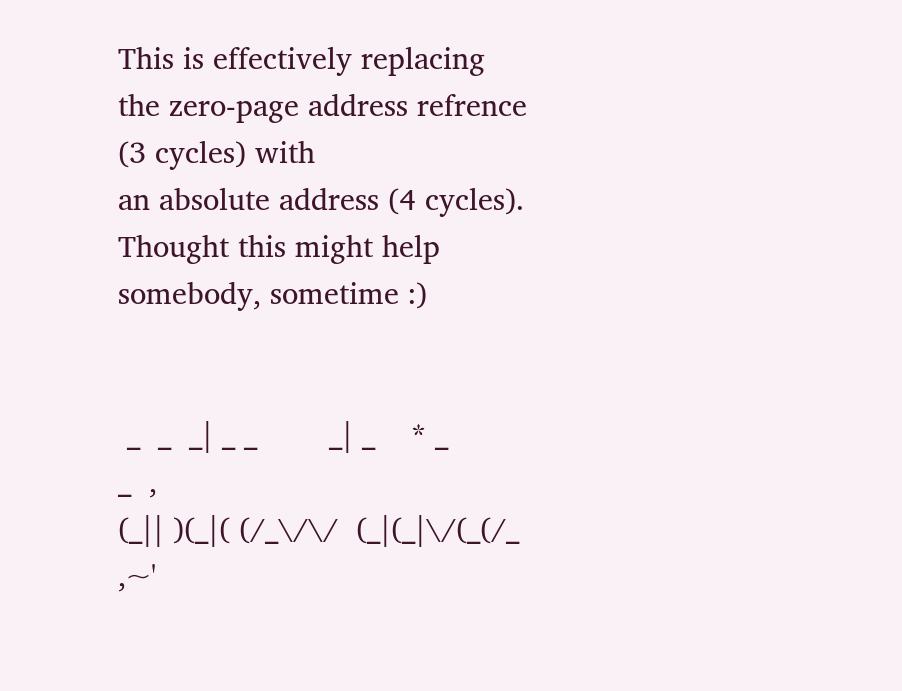This is effectively replacing the zero-page address refrence (3 cycles) with
an absolute address (4 cycles).
Thought this might help somebody, sometime :)


 _  _  _| _ _        _| _    * _                               _  ,
(_|| )(_|( (/_\/\/  (_|(_|\/(_(/_                           ,~'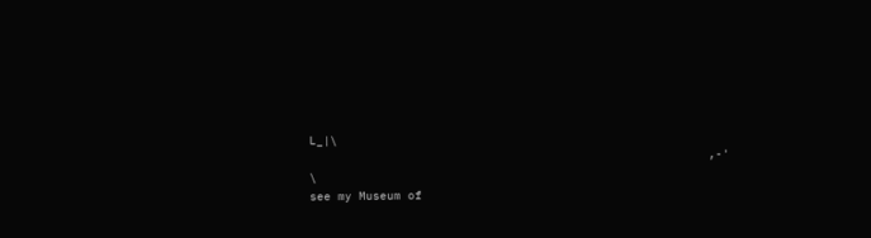L_|\
                                                         ,-'        \
see my Museum of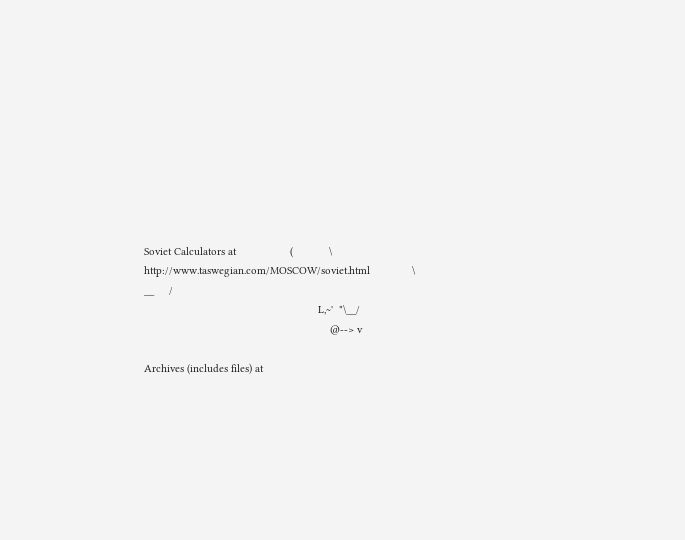Soviet Calculators at                  (            \
http://www.taswegian.com/MOSCOW/soviet.html              \    __     /
                                                          L,~'  "\__/
                                                              @--> v

Archives (includes files) at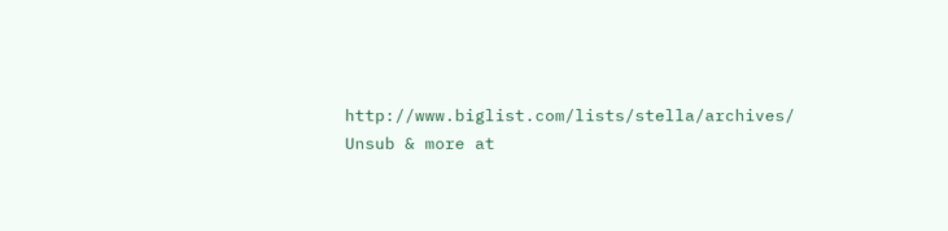http://www.biglist.com/lists/stella/archives/
Unsub & more at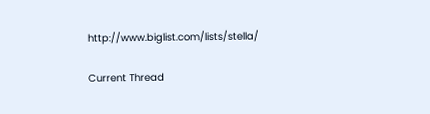http://www.biglist.com/lists/stella/

Current Thread